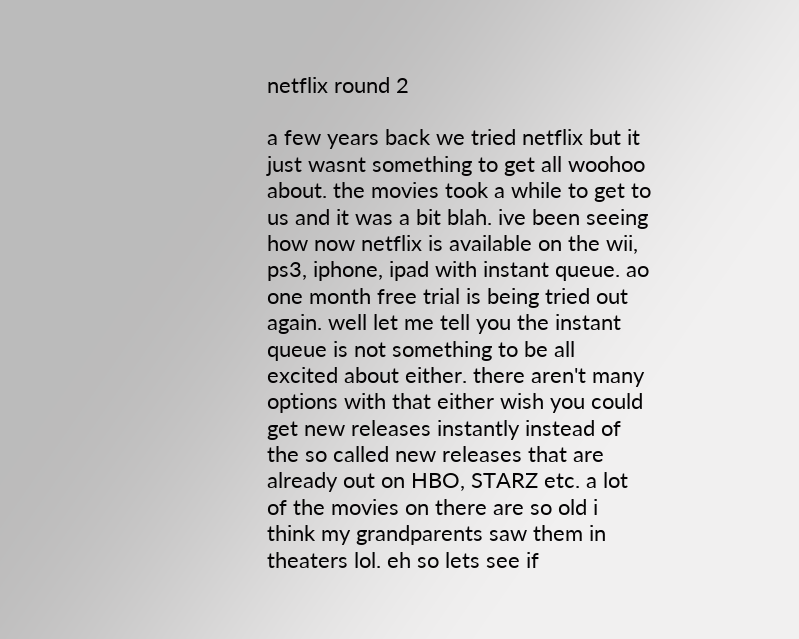netflix round 2

a few years back we tried netflix but it just wasnt something to get all woohoo about. the movies took a while to get to us and it was a bit blah. ive been seeing how now netflix is available on the wii, ps3, iphone, ipad with instant queue. ao one month free trial is being tried out again. well let me tell you the instant queue is not something to be all excited about either. there aren't many options with that either wish you could get new releases instantly instead of the so called new releases that are already out on HBO, STARZ etc. a lot of the movies on there are so old i think my grandparents saw them in theaters lol. eh so lets see if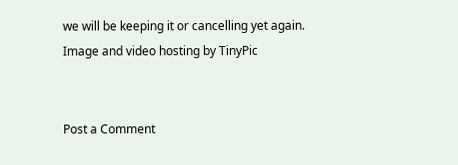we will be keeping it or cancelling yet again.
Image and video hosting by TinyPic


Post a Comment